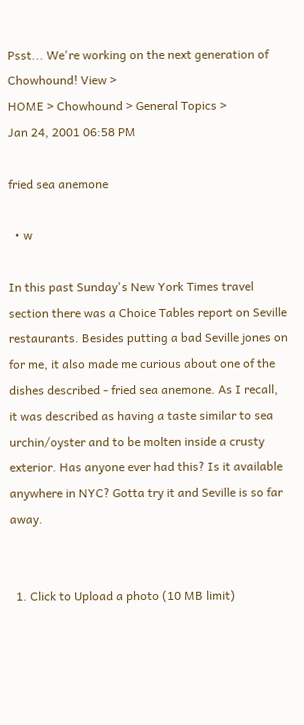Psst... We're working on the next generation of Chowhound! View >
HOME > Chowhound > General Topics >
Jan 24, 2001 06:58 PM

fried sea anemone

  • w

In this past Sunday's New York Times travel section there was a Choice Tables report on Seville restaurants. Besides putting a bad Seville jones on for me, it also made me curious about one of the dishes described - fried sea anemone. As I recall, it was described as having a taste similar to sea urchin/oyster and to be molten inside a crusty exterior. Has anyone ever had this? Is it available anywhere in NYC? Gotta try it and Seville is so far away.


  1. Click to Upload a photo (10 MB limit)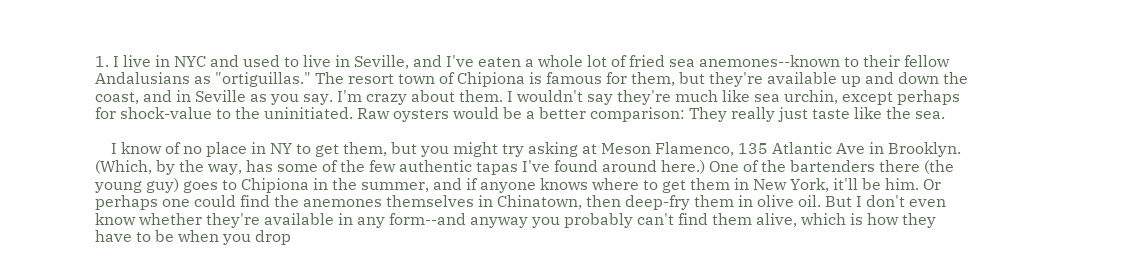1. I live in NYC and used to live in Seville, and I've eaten a whole lot of fried sea anemones--known to their fellow Andalusians as "ortiguillas." The resort town of Chipiona is famous for them, but they're available up and down the coast, and in Seville as you say. I'm crazy about them. I wouldn't say they're much like sea urchin, except perhaps for shock-value to the uninitiated. Raw oysters would be a better comparison: They really just taste like the sea.

    I know of no place in NY to get them, but you might try asking at Meson Flamenco, 135 Atlantic Ave in Brooklyn. (Which, by the way, has some of the few authentic tapas I've found around here.) One of the bartenders there (the young guy) goes to Chipiona in the summer, and if anyone knows where to get them in New York, it'll be him. Or perhaps one could find the anemones themselves in Chinatown, then deep-fry them in olive oil. But I don't even know whether they're available in any form--and anyway you probably can't find them alive, which is how they have to be when you drop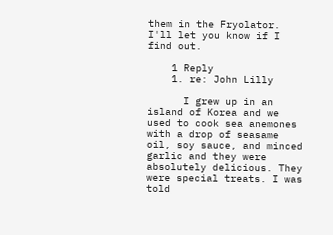them in the Fryolator. I'll let you know if I find out.

    1 Reply
    1. re: John Lilly

      I grew up in an island of Korea and we used to cook sea anemones with a drop of seasame oil, soy sauce, and minced garlic and they were absolutely delicious. They were special treats. I was told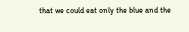that we could eat only the blue and the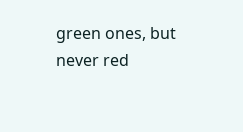green ones, but never red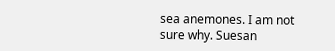sea anemones. I am not sure why. Suesan